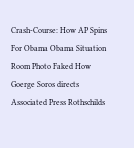Crash-Course: How AP Spins For Obama Obama Situation Room Photo Faked How Goerge Soros directs Associated Press Rothschilds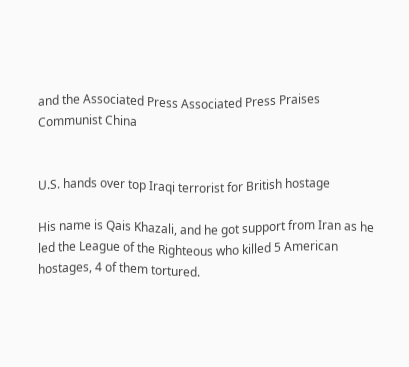and the Associated Press Associated Press Praises Communist China


U.S. hands over top Iraqi terrorist for British hostage

His name is Qais Khazali, and he got support from Iran as he led the League of the Righteous who killed 5 American hostages, 4 of them tortured.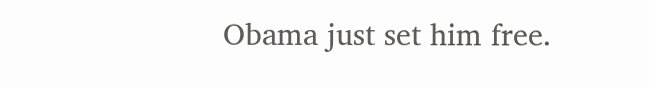Obama just set him free.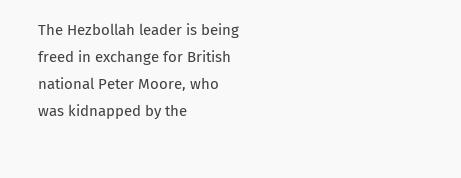The Hezbollah leader is being freed in exchange for British national Peter Moore, who was kidnapped by the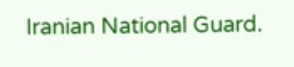Iranian National Guard.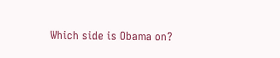Which side is Obama on?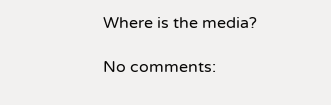Where is the media?

No comments: